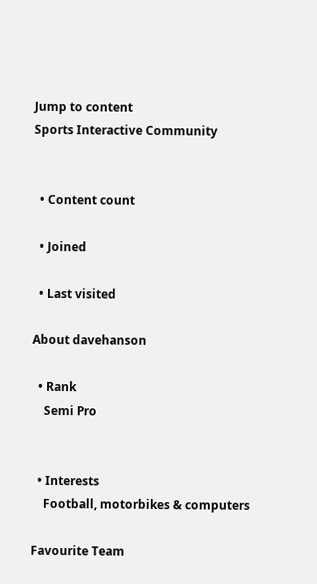Jump to content
Sports Interactive Community


  • Content count

  • Joined

  • Last visited

About davehanson

  • Rank
    Semi Pro


  • Interests
    Football, motorbikes & computers

Favourite Team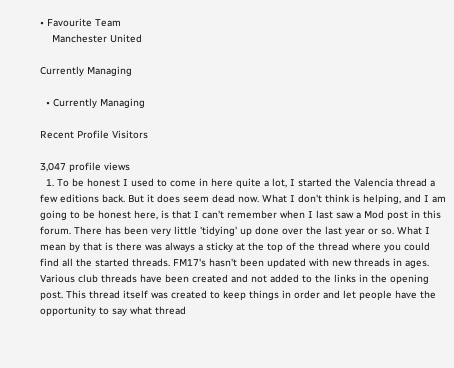• Favourite Team
    Manchester United

Currently Managing

  • Currently Managing

Recent Profile Visitors

3,047 profile views
  1. To be honest I used to come in here quite a lot, I started the Valencia thread a few editions back. But it does seem dead now. What I don't think is helping, and I am going to be honest here, is that I can't remember when I last saw a Mod post in this forum. There has been very little 'tidying' up done over the last year or so. What I mean by that is there was always a sticky at the top of the thread where you could find all the started threads. FM17's hasn't been updated with new threads in ages. Various club threads have been created and not added to the links in the opening post. This thread itself was created to keep things in order and let people have the opportunity to say what thread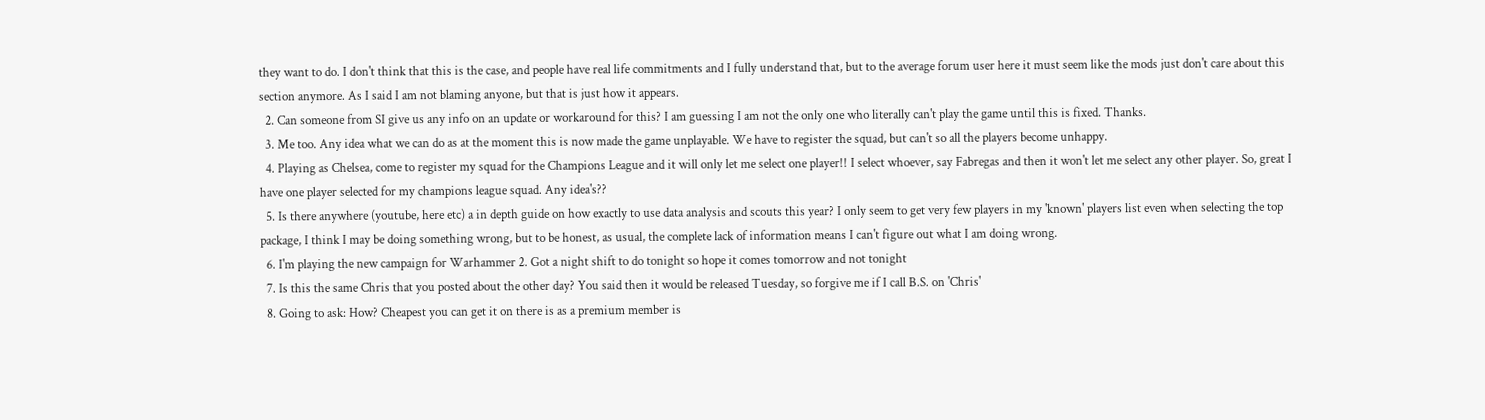they want to do. I don't think that this is the case, and people have real life commitments and I fully understand that, but to the average forum user here it must seem like the mods just don't care about this section anymore. As I said I am not blaming anyone, but that is just how it appears.
  2. Can someone from SI give us any info on an update or workaround for this? I am guessing I am not the only one who literally can't play the game until this is fixed. Thanks.
  3. Me too. Any idea what we can do as at the moment this is now made the game unplayable. We have to register the squad, but can't so all the players become unhappy.
  4. Playing as Chelsea, come to register my squad for the Champions League and it will only let me select one player!! I select whoever, say Fabregas and then it won't let me select any other player. So, great I have one player selected for my champions league squad. Any idea's??
  5. Is there anywhere (youtube, here etc) a in depth guide on how exactly to use data analysis and scouts this year? I only seem to get very few players in my 'known' players list even when selecting the top package, I think I may be doing something wrong, but to be honest, as usual, the complete lack of information means I can't figure out what I am doing wrong.
  6. I'm playing the new campaign for Warhammer 2. Got a night shift to do tonight so hope it comes tomorrow and not tonight
  7. Is this the same Chris that you posted about the other day? You said then it would be released Tuesday, so forgive me if I call B.S. on 'Chris'
  8. Going to ask: How? Cheapest you can get it on there is as a premium member is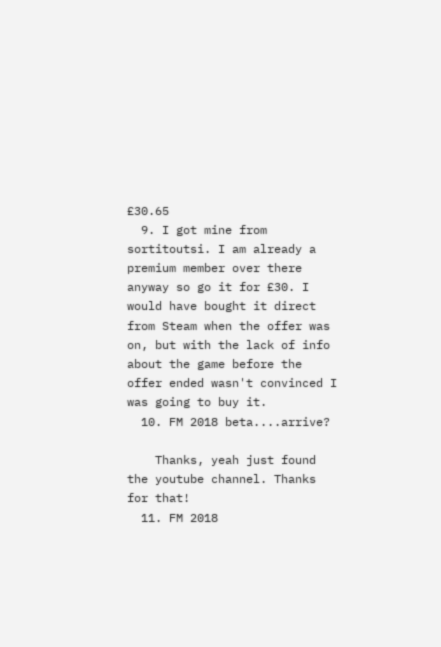£30.65
  9. I got mine from sortitoutsi. I am already a premium member over there anyway so go it for £30. I would have bought it direct from Steam when the offer was on, but with the lack of info about the game before the offer ended wasn't convinced I was going to buy it.
  10. FM 2018 beta....arrive?

    Thanks, yeah just found the youtube channel. Thanks for that!
  11. FM 2018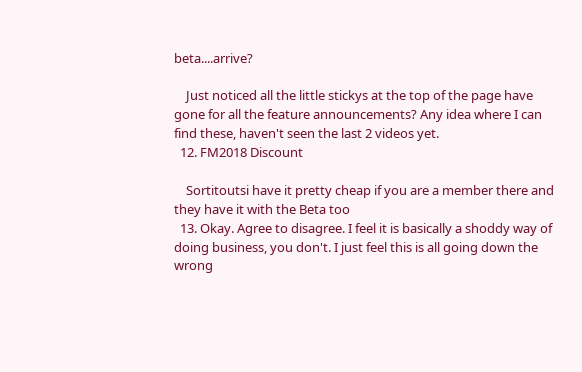beta....arrive?

    Just noticed all the little stickys at the top of the page have gone for all the feature announcements? Any idea where I can find these, haven't seen the last 2 videos yet.
  12. FM2018 Discount

    Sortitoutsi have it pretty cheap if you are a member there and they have it with the Beta too
  13. Okay. Agree to disagree. I feel it is basically a shoddy way of doing business, you don't. I just feel this is all going down the wrong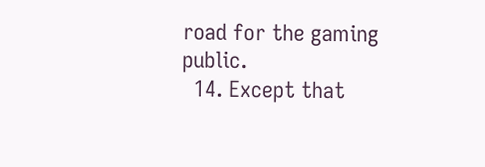road for the gaming public.
  14. Except that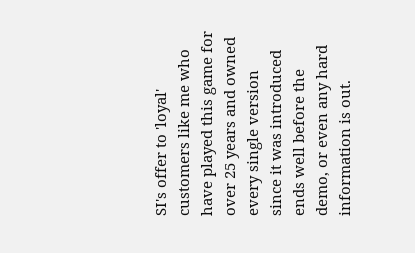SI's offer to 'loyal' customers like me who have played this game for over 25 years and owned every single version since it was introduced ends well before the demo, or even any hard information is out.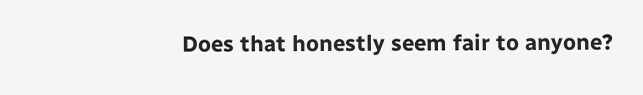Does that honestly seem fair to anyone?